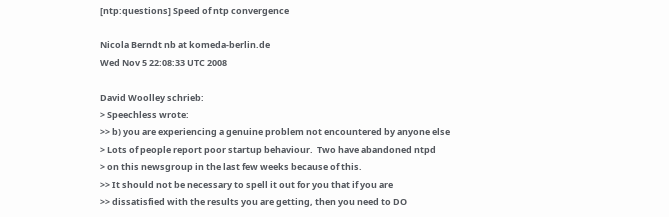[ntp:questions] Speed of ntp convergence

Nicola Berndt nb at komeda-berlin.de
Wed Nov 5 22:08:33 UTC 2008

David Woolley schrieb:
> Speechless wrote:
>> b) you are experiencing a genuine problem not encountered by anyone else
> Lots of people report poor startup behaviour.  Two have abandoned ntpd
> on this newsgroup in the last few weeks because of this.
>> It should not be necessary to spell it out for you that if you are
>> dissatisfied with the results you are getting, then you need to DO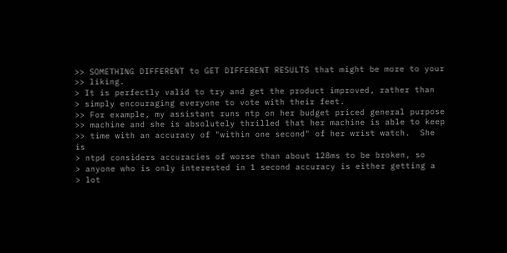>> SOMETHING DIFFERENT to GET DIFFERENT RESULTS that might be more to your
>> liking.
> It is perfectly valid to try and get the product improved, rather than
> simply encouraging everyone to vote with their feet.
>> For example, my assistant runs ntp on her budget priced general purpose
>> machine and she is absolutely thrilled that her machine is able to keep
>> time with an accuracy of "within one second" of her wrist watch.  She is
> ntpd considers accuracies of worse than about 128ms to be broken, so
> anyone who is only interested in 1 second accuracy is either getting a
> lot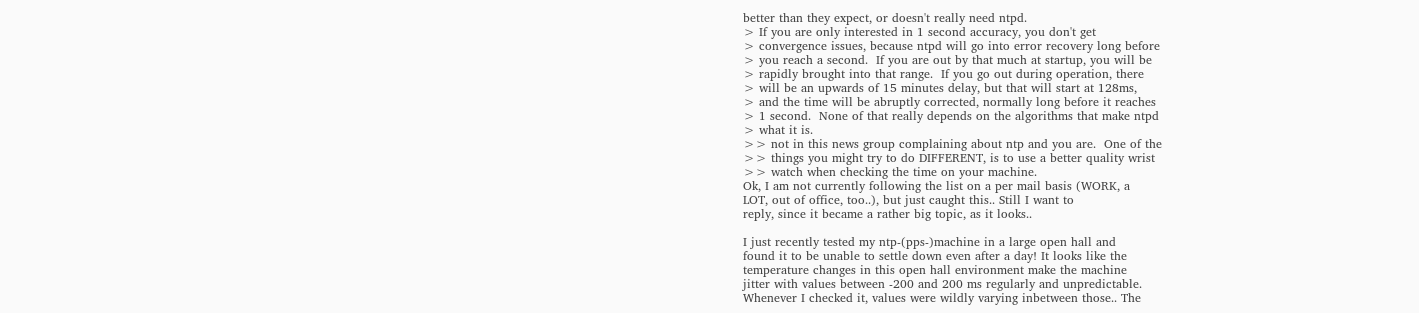better than they expect, or doesn't really need ntpd.
> If you are only interested in 1 second accuracy, you don't get
> convergence issues, because ntpd will go into error recovery long before
> you reach a second.  If you are out by that much at startup, you will be
> rapidly brought into that range.  If you go out during operation, there
> will be an upwards of 15 minutes delay, but that will start at 128ms,
> and the time will be abruptly corrected, normally long before it reaches
> 1 second.  None of that really depends on the algorithms that make ntpd
> what it is.
>> not in this news group complaining about ntp and you are.  One of the
>> things you might try to do DIFFERENT, is to use a better quality wrist
>> watch when checking the time on your machine.
Ok, I am not currently following the list on a per mail basis (WORK, a
LOT, out of office, too..), but just caught this.. Still I want to
reply, since it became a rather big topic, as it looks..

I just recently tested my ntp-(pps-)machine in a large open hall and
found it to be unable to settle down even after a day! It looks like the
temperature changes in this open hall environment make the machine
jitter with values between -200 and 200 ms regularly and unpredictable.
Whenever I checked it, values were wildly varying inbetween those.. The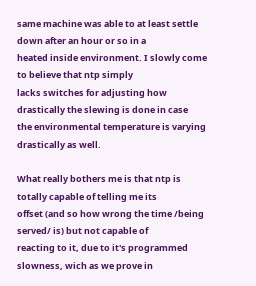same machine was able to at least settle down after an hour or so in a
heated inside environment. I slowly come to believe that ntp simply
lacks switches for adjusting how drastically the slewing is done in case
the environmental temperature is varying drastically as well.

What really bothers me is that ntp is totally capable of telling me its
offset (and so how wrong the time /being served/ is) but not capable of
reacting to it, due to it's programmed slowness, wich as we prove in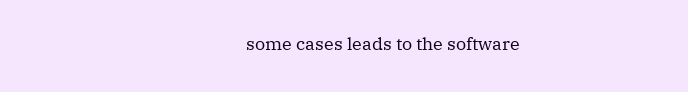some cases leads to the software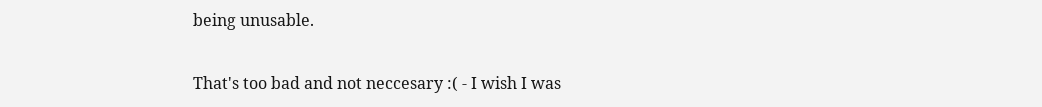being unusable.

That's too bad and not neccesary :( - I wish I was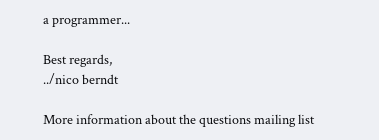a programmer...

Best regards,
../nico berndt

More information about the questions mailing list